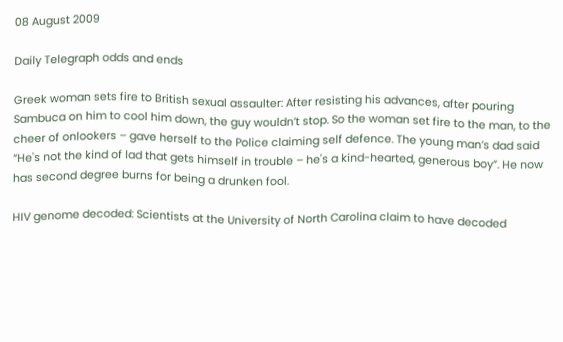08 August 2009

Daily Telegraph odds and ends

Greek woman sets fire to British sexual assaulter: After resisting his advances, after pouring Sambuca on him to cool him down, the guy wouldn’t stop. So the woman set fire to the man, to the cheer of onlookers – gave herself to the Police claiming self defence. The young man’s dad said “He's not the kind of lad that gets himself in trouble – he's a kind-hearted, generous boy”. He now has second degree burns for being a drunken fool.

HIV genome decoded: Scientists at the University of North Carolina claim to have decoded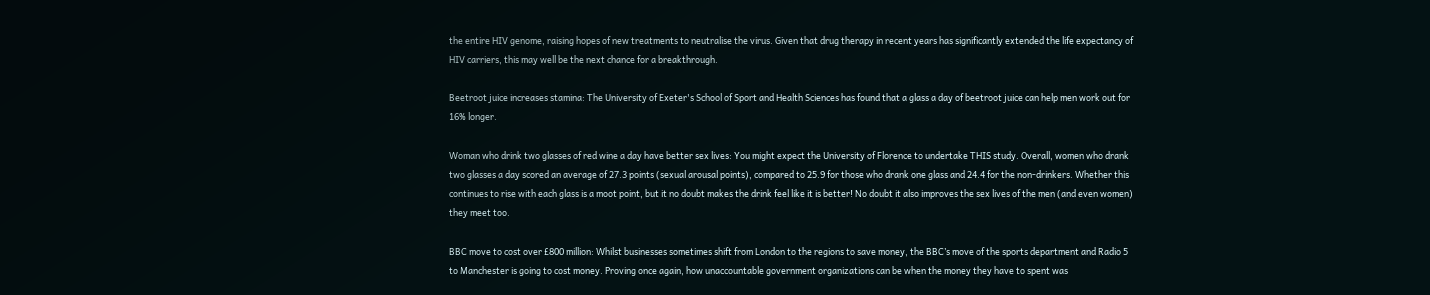the entire HIV genome, raising hopes of new treatments to neutralise the virus. Given that drug therapy in recent years has significantly extended the life expectancy of HIV carriers, this may well be the next chance for a breakthrough.

Beetroot juice increases stamina: The University of Exeter's School of Sport and Health Sciences has found that a glass a day of beetroot juice can help men work out for 16% longer.

Woman who drink two glasses of red wine a day have better sex lives: You might expect the University of Florence to undertake THIS study. Overall, women who drank two glasses a day scored an average of 27.3 points (sexual arousal points), compared to 25.9 for those who drank one glass and 24.4 for the non-drinkers. Whether this continues to rise with each glass is a moot point, but it no doubt makes the drink feel like it is better! No doubt it also improves the sex lives of the men (and even women) they meet too.

BBC move to cost over £800 million: Whilst businesses sometimes shift from London to the regions to save money, the BBC’s move of the sports department and Radio 5 to Manchester is going to cost money. Proving once again, how unaccountable government organizations can be when the money they have to spent was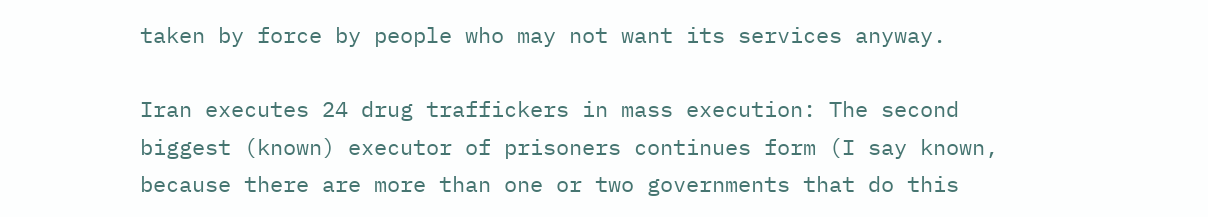taken by force by people who may not want its services anyway.

Iran executes 24 drug traffickers in mass execution: The second biggest (known) executor of prisoners continues form (I say known, because there are more than one or two governments that do this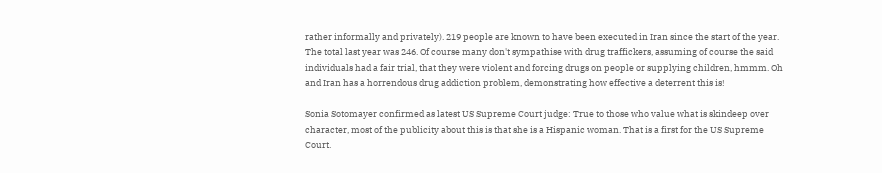rather informally and privately). 219 people are known to have been executed in Iran since the start of the year. The total last year was 246. Of course many don't sympathise with drug traffickers, assuming of course the said individuals had a fair trial, that they were violent and forcing drugs on people or supplying children, hmmm. Oh and Iran has a horrendous drug addiction problem, demonstrating how effective a deterrent this is!

Sonia Sotomayer confirmed as latest US Supreme Court judge: True to those who value what is skindeep over character, most of the publicity about this is that she is a Hispanic woman. That is a first for the US Supreme Court.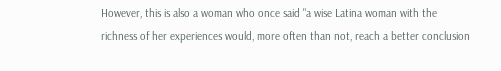However, this is also a woman who once said "a wise Latina woman with the richness of her experiences would, more often than not, reach a better conclusion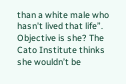than a white male who hasn't lived that life”. Objective is she? The Cato Institute thinks she wouldn’t be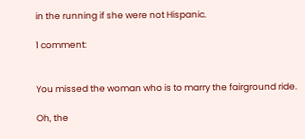in the running if she were not Hispanic.

1 comment:


You missed the woman who is to marry the fairground ride.

Oh, the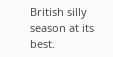British silly season at its best.